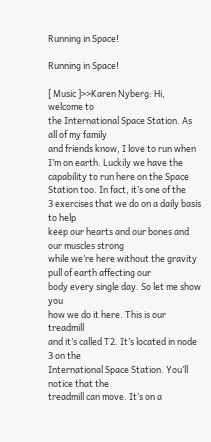Running in Space!

Running in Space!

[ Music ]>>Karen Nyberg: Hi, welcome to
the International Space Station. As all of my family
and friends know, I love to run when I’m on earth. Luckily we have the
capability to run here on the Space Station too. In fact, it’s one of the
3 exercises that we do on a daily basis to help
keep our hearts and our bones and our muscles strong
while we’re here without the gravity pull of earth affecting our
body every single day. So let me show you
how we do it here. This is our treadmill
and it’s called T2. It’s located in node 3 on the
International Space Station. You’ll notice that the
treadmill can move. It’s on a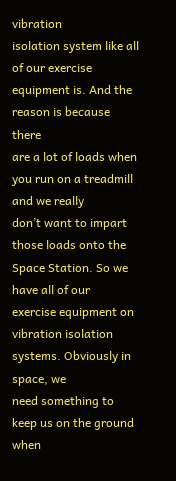vibration
isolation system like all of our exercise equipment is. And the reason is because there
are a lot of loads when you run on a treadmill and we really
don’t want to impart those loads onto the Space Station. So we have all of our
exercise equipment on vibration isolation systems. Obviously in space, we
need something to keep us on the ground when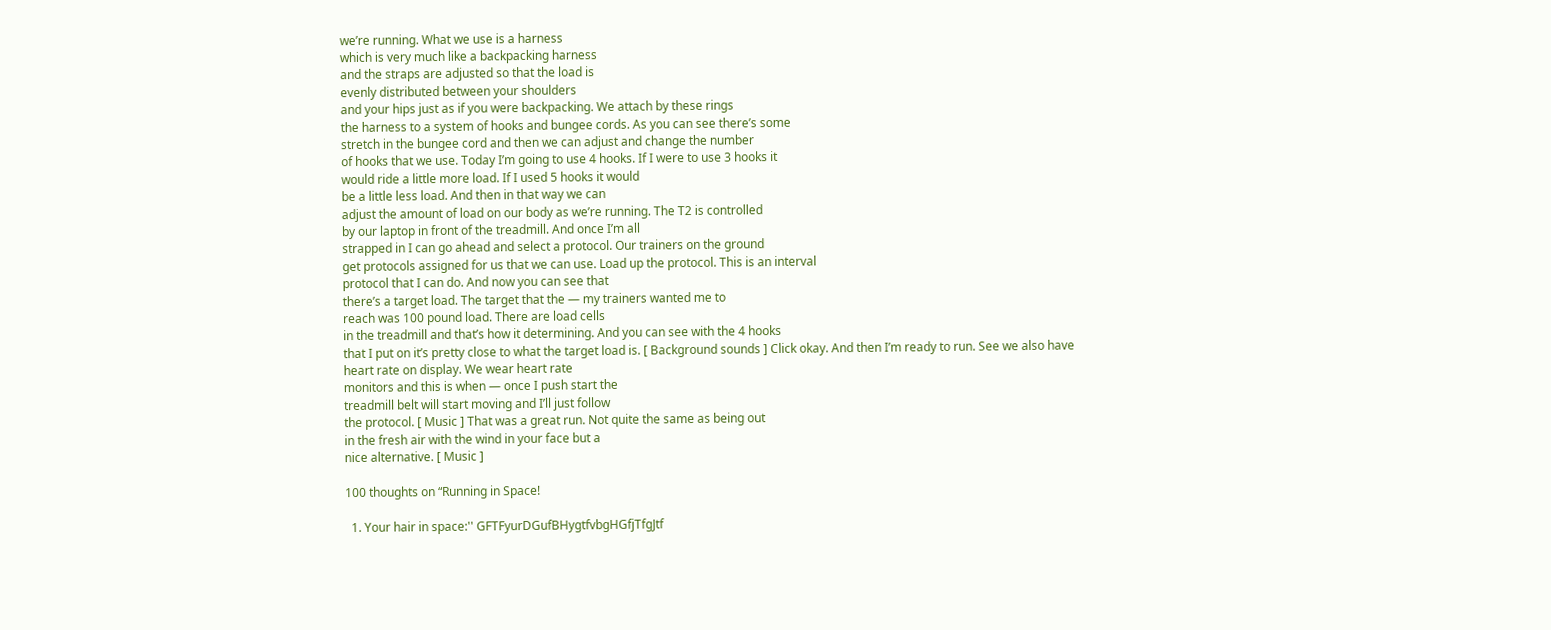we’re running. What we use is a harness
which is very much like a backpacking harness
and the straps are adjusted so that the load is
evenly distributed between your shoulders
and your hips just as if you were backpacking. We attach by these rings
the harness to a system of hooks and bungee cords. As you can see there’s some
stretch in the bungee cord and then we can adjust and change the number
of hooks that we use. Today I’m going to use 4 hooks. If I were to use 3 hooks it
would ride a little more load. If I used 5 hooks it would
be a little less load. And then in that way we can
adjust the amount of load on our body as we’re running. The T2 is controlled
by our laptop in front of the treadmill. And once I’m all
strapped in I can go ahead and select a protocol. Our trainers on the ground
get protocols assigned for us that we can use. Load up the protocol. This is an interval
protocol that I can do. And now you can see that
there’s a target load. The target that the — my trainers wanted me to
reach was 100 pound load. There are load cells
in the treadmill and that’s how it determining. And you can see with the 4 hooks
that I put on it’s pretty close to what the target load is. [ Background sounds ] Click okay. And then I’m ready to run. See we also have
heart rate on display. We wear heart rate
monitors and this is when — once I push start the
treadmill belt will start moving and I’ll just follow
the protocol. [ Music ] That was a great run. Not quite the same as being out
in the fresh air with the wind in your face but a
nice alternative. [ Music ]

100 thoughts on “Running in Space!

  1. Your hair in space:'' GFTFyurDGufBHygtfvbgHGfjTfgJtf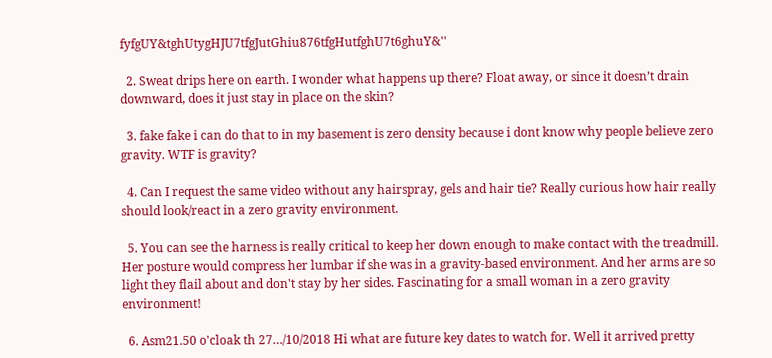fyfgUY&tghUtygHJU7tfgJutGhiu876tfgHutfghU7t6ghuY&''

  2. Sweat drips here on earth. I wonder what happens up there? Float away, or since it doesn’t drain downward, does it just stay in place on the skin?

  3. fake fake i can do that to in my basement is zero density because i dont know why people believe zero gravity. WTF is gravity?

  4. Can I request the same video without any hairspray, gels and hair tie? Really curious how hair really should look/react in a zero gravity environment.

  5. You can see the harness is really critical to keep her down enough to make contact with the treadmill. Her posture would compress her lumbar if she was in a gravity-based environment. And her arms are so light they flail about and don't stay by her sides. Fascinating for a small woman in a zero gravity environment!

  6. Asm21.50 o'cloak th 27…/10/2018 Hi what are future key dates to watch for. Well it arrived pretty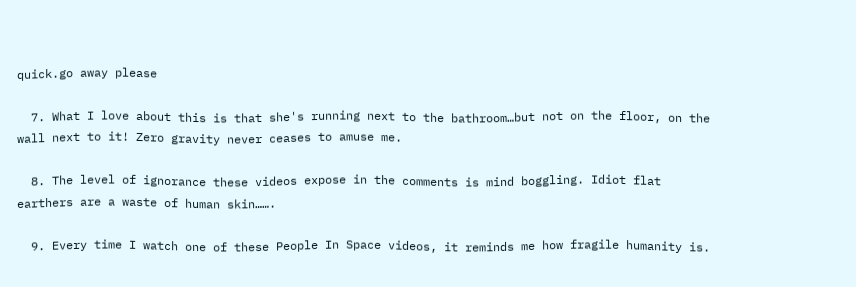quick.go away please

  7. What I love about this is that she's running next to the bathroom…but not on the floor, on the wall next to it! Zero gravity never ceases to amuse me.

  8. The level of ignorance these videos expose in the comments is mind boggling. Idiot flat earthers are a waste of human skin…….

  9. Every time I watch one of these People In Space videos, it reminds me how fragile humanity is.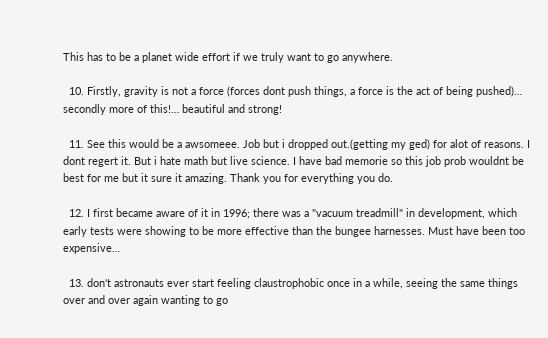This has to be a planet wide effort if we truly want to go anywhere.

  10. Firstly, gravity is not a force (forces dont push things, a force is the act of being pushed)… secondly more of this!… beautiful and strong!

  11. See this would be a awsomeee. Job but i dropped out.(getting my ged) for alot of reasons. I dont regert it. But i hate math but live science. I have bad memorie so this job prob wouldnt be best for me but it sure it amazing. Thank you for everything you do.

  12. I first became aware of it in 1996; there was a "vacuum treadmill" in development, which early tests were showing to be more effective than the bungee harnesses. Must have been too expensive…

  13. don't astronauts ever start feeling claustrophobic once in a while, seeing the same things over and over again wanting to go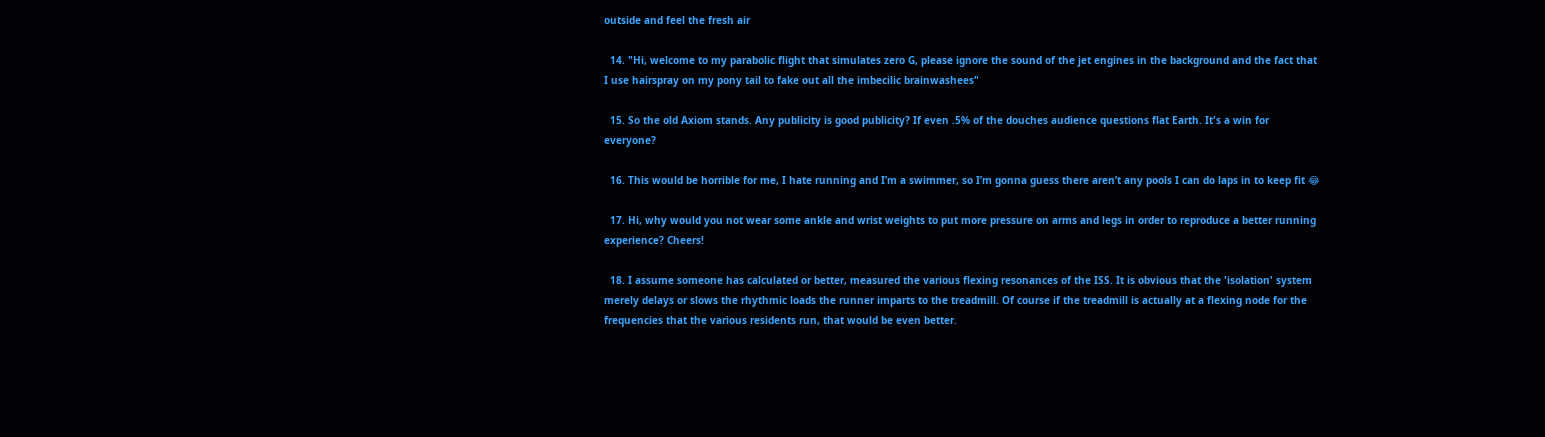outside and feel the fresh air

  14. "Hi, welcome to my parabolic flight that simulates zero G, please ignore the sound of the jet engines in the background and the fact that I use hairspray on my pony tail to fake out all the imbecilic brainwashees"

  15. So the old Axiom stands. Any publicity is good publicity? If even .5% of the douches audience questions flat Earth. It's a win for everyone?

  16. This would be horrible for me, I hate running and I’m a swimmer, so I’m gonna guess there aren’t any pools I can do laps in to keep fit 😂

  17. Hi, why would you not wear some ankle and wrist weights to put more pressure on arms and legs in order to reproduce a better running experience? Cheers!

  18. I assume someone has calculated or better, measured the various flexing resonances of the ISS. It is obvious that the 'isolation' system merely delays or slows the rhythmic loads the runner imparts to the treadmill. Of course if the treadmill is actually at a flexing node for the frequencies that the various residents run, that would be even better.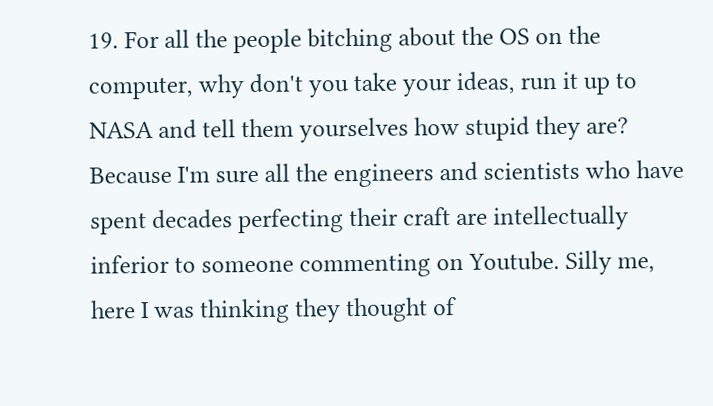19. For all the people bitching about the OS on the computer, why don't you take your ideas, run it up to NASA and tell them yourselves how stupid they are? Because I'm sure all the engineers and scientists who have spent decades perfecting their craft are intellectually inferior to someone commenting on Youtube. Silly me, here I was thinking they thought of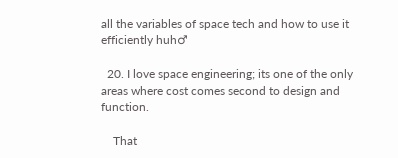all the variables of space tech and how to use it efficiently huh♂

  20. I love space engineering; its one of the only areas where cost comes second to design and function.

    That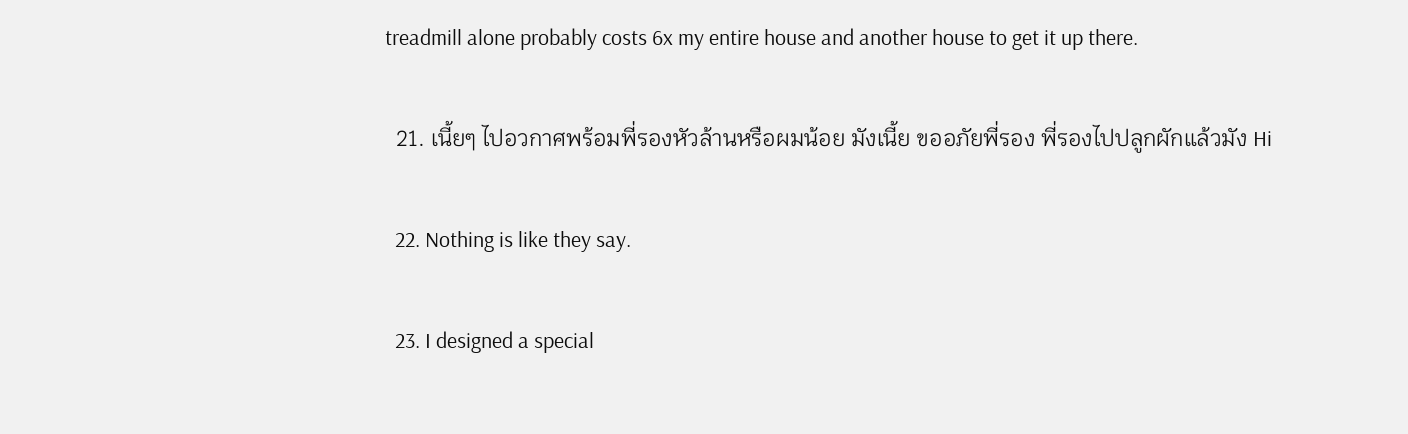treadmill alone probably costs 6x my entire house and another house to get it up there.

  21. เนี้ยๆ ไปอวกาศพร้อมพี่รองหัวล้านหรือผมน้อย มังเนี้ย ขออภัยพี่รอง พี่รองไปปลูกผักแล้วมัง Hi

  22. Nothing is like they say.

  23. I designed a special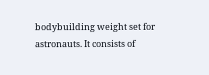bodybuilding weight set for astronauts. It consists of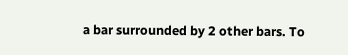a bar surrounded by 2 other bars. To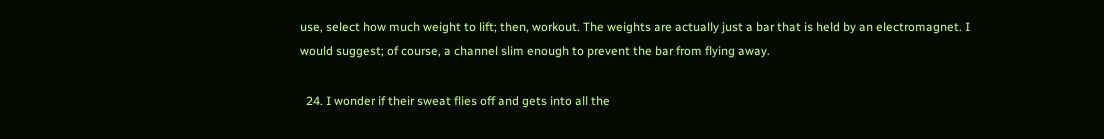use, select how much weight to lift; then, workout. The weights are actually just a bar that is held by an electromagnet. I would suggest; of course, a channel slim enough to prevent the bar from flying away.

  24. I wonder if their sweat flies off and gets into all the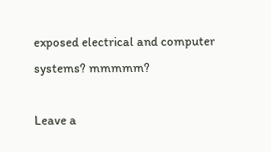exposed electrical and computer systems? mmmmm?

Leave a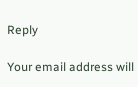Reply

Your email address will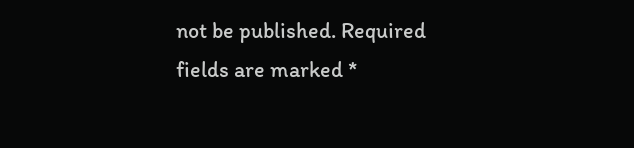not be published. Required fields are marked *